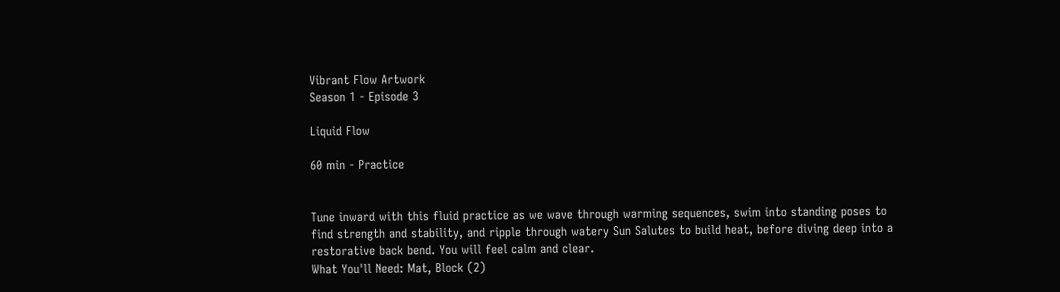Vibrant Flow Artwork
Season 1 - Episode 3

Liquid Flow

60 min - Practice


Tune inward with this fluid practice as we wave through warming sequences, swim into standing poses to find strength and stability, and ripple through watery Sun Salutes to build heat, before diving deep into a restorative back bend. You will feel calm and clear.
What You'll Need: Mat, Block (2)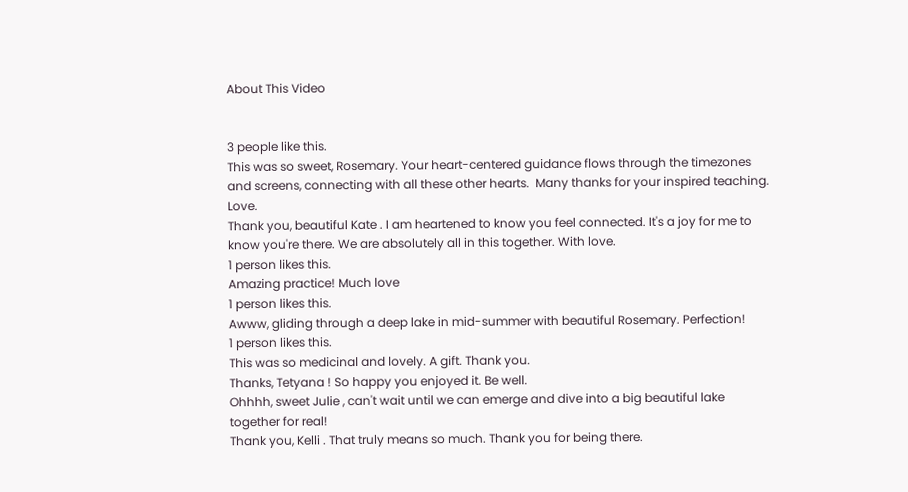About This Video


3 people like this.
This was so sweet, Rosemary. Your heart-centered guidance flows through the timezones and screens, connecting with all these other hearts.  Many thanks for your inspired teaching. Love.
Thank you, beautiful Kate . I am heartened to know you feel connected. It's a joy for me to know you're there. We are absolutely all in this together. With love.
1 person likes this.
Amazing practice! Much love
1 person likes this.
Awww, gliding through a deep lake in mid-summer with beautiful Rosemary. Perfection!
1 person likes this.
This was so medicinal and lovely. A gift. Thank you.
Thanks, Tetyana ! So happy you enjoyed it. Be well.
Ohhhh, sweet Julie , can't wait until we can emerge and dive into a big beautiful lake together for real!
Thank you, Kelli . That truly means so much. Thank you for being there.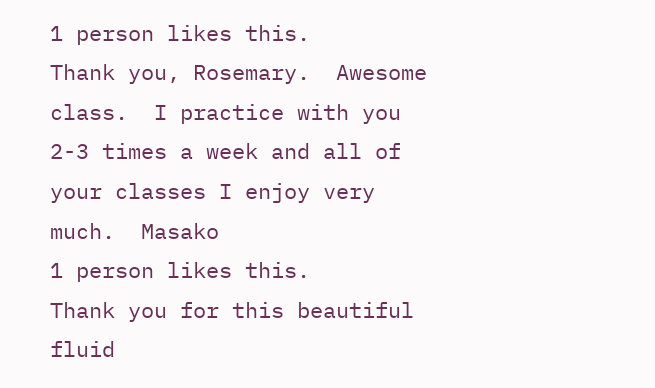1 person likes this.
Thank you, Rosemary.  Awesome class.  I practice with you 2-3 times a week and all of your classes I enjoy very much.  Masako
1 person likes this.
Thank you for this beautiful fluid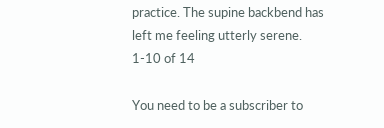practice. The supine backbend has left me feeling utterly serene.
1-10 of 14

You need to be a subscriber to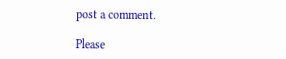post a comment.

Please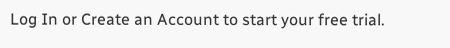Log In or Create an Account to start your free trial.